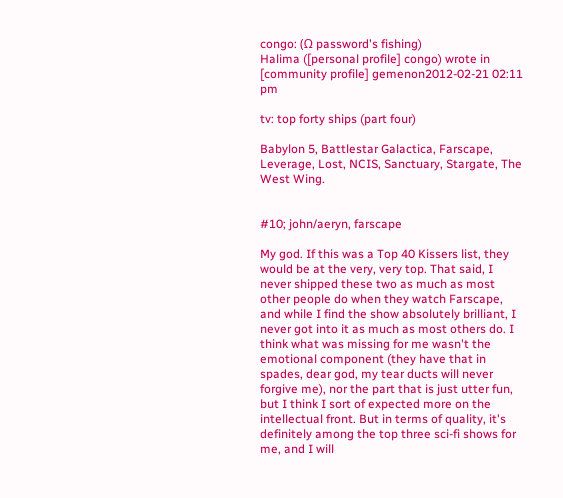congo: (Ω password's fishing)
Halima ([personal profile] congo) wrote in [community profile] gemenon2012-02-21 02:11 pm

tv: top forty ships (part four)

Babylon 5, Battlestar Galactica, Farscape, Leverage, Lost, NCIS, Sanctuary, Stargate, The West Wing.


#10; john/aeryn, farscape

My god. If this was a Top 40 Kissers list, they would be at the very, very top. That said, I never shipped these two as much as most other people do when they watch Farscape, and while I find the show absolutely brilliant, I never got into it as much as most others do. I think what was missing for me wasn't the emotional component (they have that in spades, dear god, my tear ducts will never forgive me), nor the part that is just utter fun, but I think I sort of expected more on the intellectual front. But in terms of quality, it's definitely among the top three sci-fi shows for me, and I will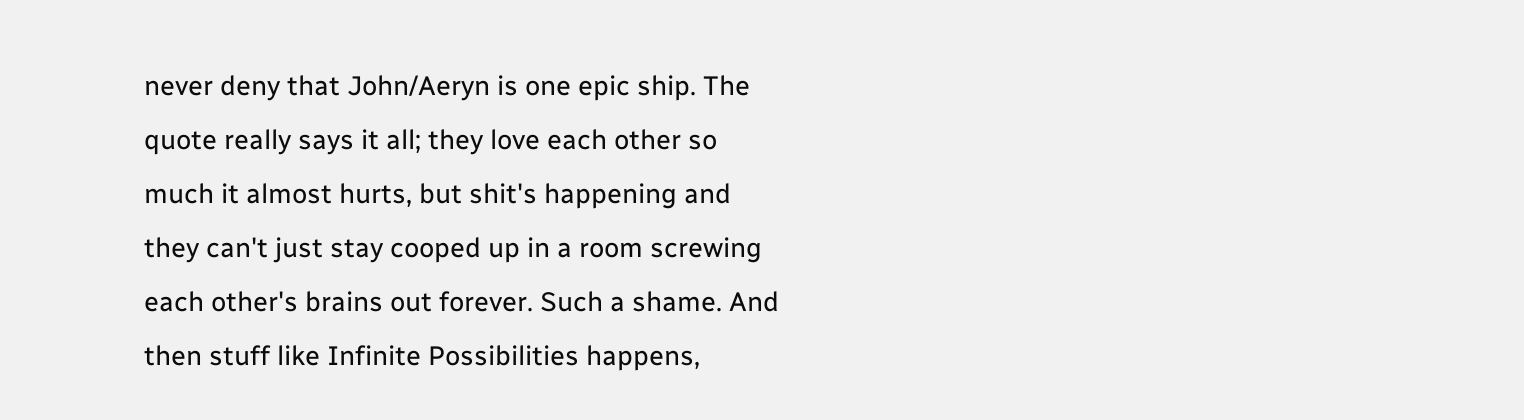never deny that John/Aeryn is one epic ship. The quote really says it all; they love each other so much it almost hurts, but shit's happening and they can't just stay cooped up in a room screwing each other's brains out forever. Such a shame. And then stuff like Infinite Possibilities happens,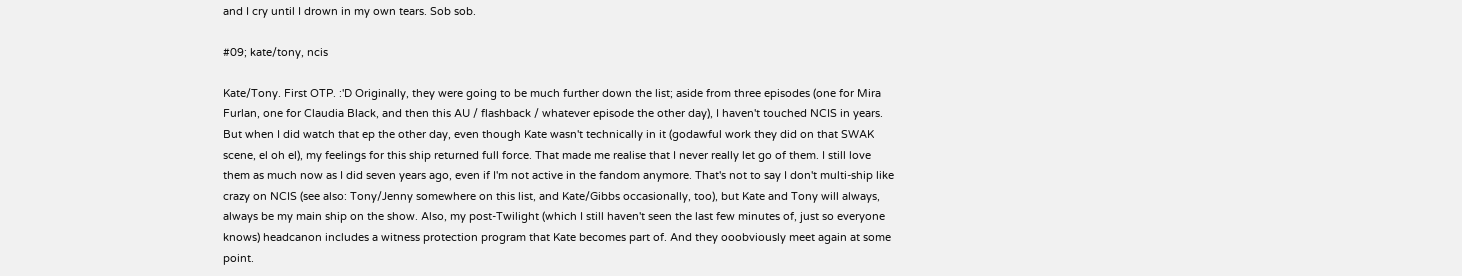and I cry until I drown in my own tears. Sob sob.

#09; kate/tony, ncis

Kate/Tony. First OTP. :'D Originally, they were going to be much further down the list; aside from three episodes (one for Mira Furlan, one for Claudia Black, and then this AU / flashback / whatever episode the other day), I haven't touched NCIS in years. But when I did watch that ep the other day, even though Kate wasn't technically in it (godawful work they did on that SWAK scene, el oh el), my feelings for this ship returned full force. That made me realise that I never really let go of them. I still love them as much now as I did seven years ago, even if I'm not active in the fandom anymore. That's not to say I don't multi-ship like crazy on NCIS (see also: Tony/Jenny somewhere on this list, and Kate/Gibbs occasionally, too), but Kate and Tony will always, always be my main ship on the show. Also, my post-Twilight (which I still haven't seen the last few minutes of, just so everyone knows) headcanon includes a witness protection program that Kate becomes part of. And they ooobviously meet again at some point.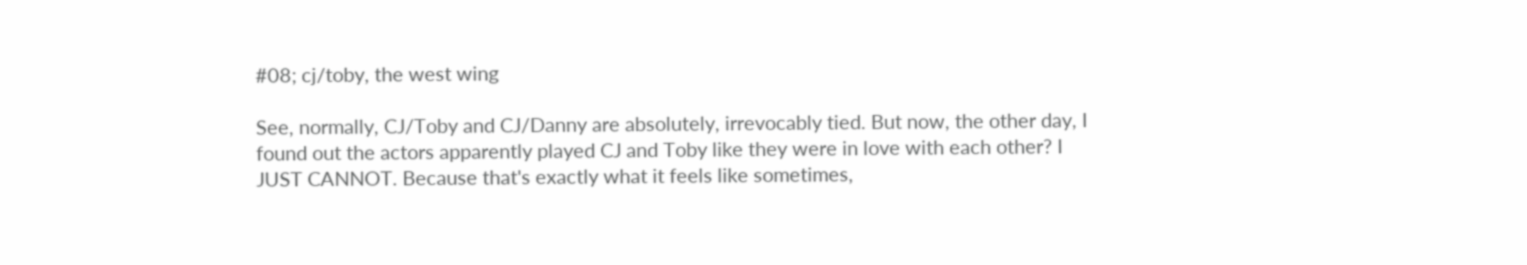#08; cj/toby, the west wing

See, normally, CJ/Toby and CJ/Danny are absolutely, irrevocably tied. But now, the other day, I found out the actors apparently played CJ and Toby like they were in love with each other? I JUST CANNOT. Because that's exactly what it feels like sometimes,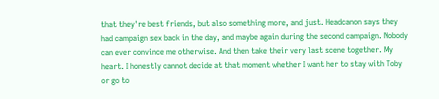that they're best friends, but also something more, and just. Headcanon says they had campaign sex back in the day, and maybe again during the second campaign. Nobody can ever convince me otherwise. And then take their very last scene together. My heart. I honestly cannot decide at that moment whether I want her to stay with Toby or go to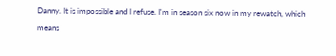Danny. It is impossible and I refuse. I'm in season six now in my rewatch, which means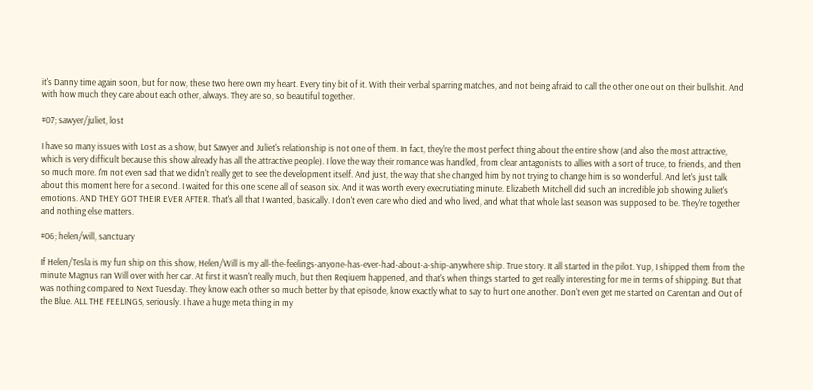it's Danny time again soon, but for now, these two here own my heart. Every tiny bit of it. With their verbal sparring matches, and not being afraid to call the other one out on their bullshit. And with how much they care about each other, always. They are so, so beautiful together.

#07; sawyer/juliet, lost

I have so many issues with Lost as a show, but Sawyer and Juliet's relationship is not one of them. In fact, they're the most perfect thing about the entire show (and also the most attractive, which is very difficult because this show already has all the attractive people). I love the way their romance was handled, from clear antagonists to allies with a sort of truce, to friends, and then so much more. I'm not even sad that we didn't really get to see the development itself. And just, the way that she changed him by not trying to change him is so wonderful. And let's just talk about this moment here for a second. I waited for this one scene all of season six. And it was worth every execrutiating minute. Elizabeth Mitchell did such an incredible job showing Juliet's emotions. AND THEY GOT THEIR EVER AFTER. That's all that I wanted, basically. I don't even care who died and who lived, and what that whole last season was supposed to be. They're together and nothing else matters.

#06; helen/will, sanctuary

If Helen/Tesla is my fun ship on this show, Helen/Will is my all-the-feelings-anyone-has-ever-had-about-a-ship-anywhere ship. True story. It all started in the pilot. Yup, I shipped them from the minute Magnus ran Will over with her car. At first it wasn't really much, but then Reqiuem happened, and that's when things started to get really interesting for me in terms of shipping. But that was nothing compared to Next Tuesday. They know each other so much better by that episode, know exactly what to say to hurt one another. Don't even get me started on Carentan and Out of the Blue. ALL THE FEELINGS, seriously. I have a huge meta thing in my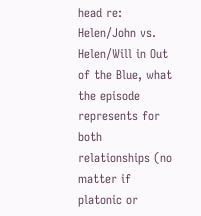head re: Helen/John vs. Helen/Will in Out of the Blue, what the episode represents for both relationships (no matter if platonic or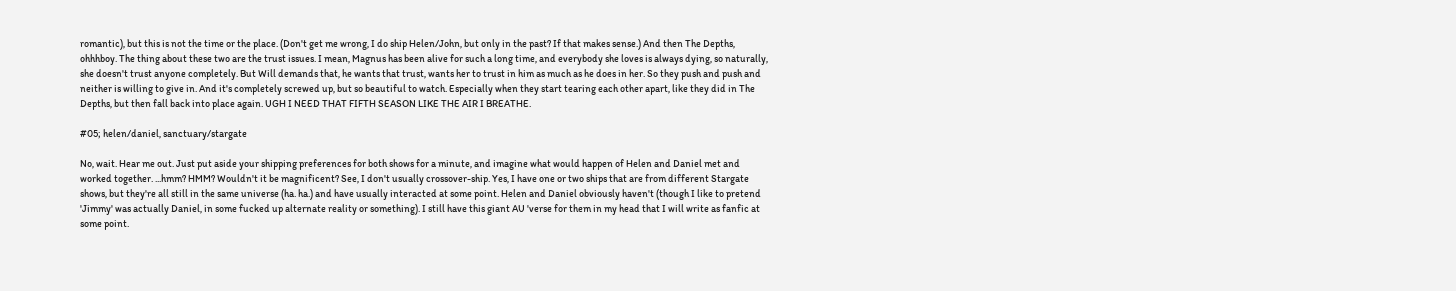romantic), but this is not the time or the place. (Don't get me wrong, I do ship Helen/John, but only in the past? If that makes sense.) And then The Depths, ohhhboy. The thing about these two are the trust issues. I mean, Magnus has been alive for such a long time, and everybody she loves is always dying, so naturally, she doesn't trust anyone completely. But Will demands that, he wants that trust, wants her to trust in him as much as he does in her. So they push and push and neither is willing to give in. And it's completely screwed up, but so beautiful to watch. Especially when they start tearing each other apart, like they did in The Depths, but then fall back into place again. UGH I NEED THAT FIFTH SEASON LIKE THE AIR I BREATHE.

#05; helen/daniel, sanctuary/stargate

No, wait. Hear me out. Just put aside your shipping preferences for both shows for a minute, and imagine what would happen of Helen and Daniel met and worked together. ...hmm? HMM? Wouldn't it be magnificent? See, I don't usually crossover-ship. Yes, I have one or two ships that are from different Stargate shows, but they're all still in the same universe (ha. ha.) and have usually interacted at some point. Helen and Daniel obviously haven't (though I like to pretend 'Jimmy' was actually Daniel, in some fucked up alternate reality or something). I still have this giant AU 'verse for them in my head that I will write as fanfic at some point.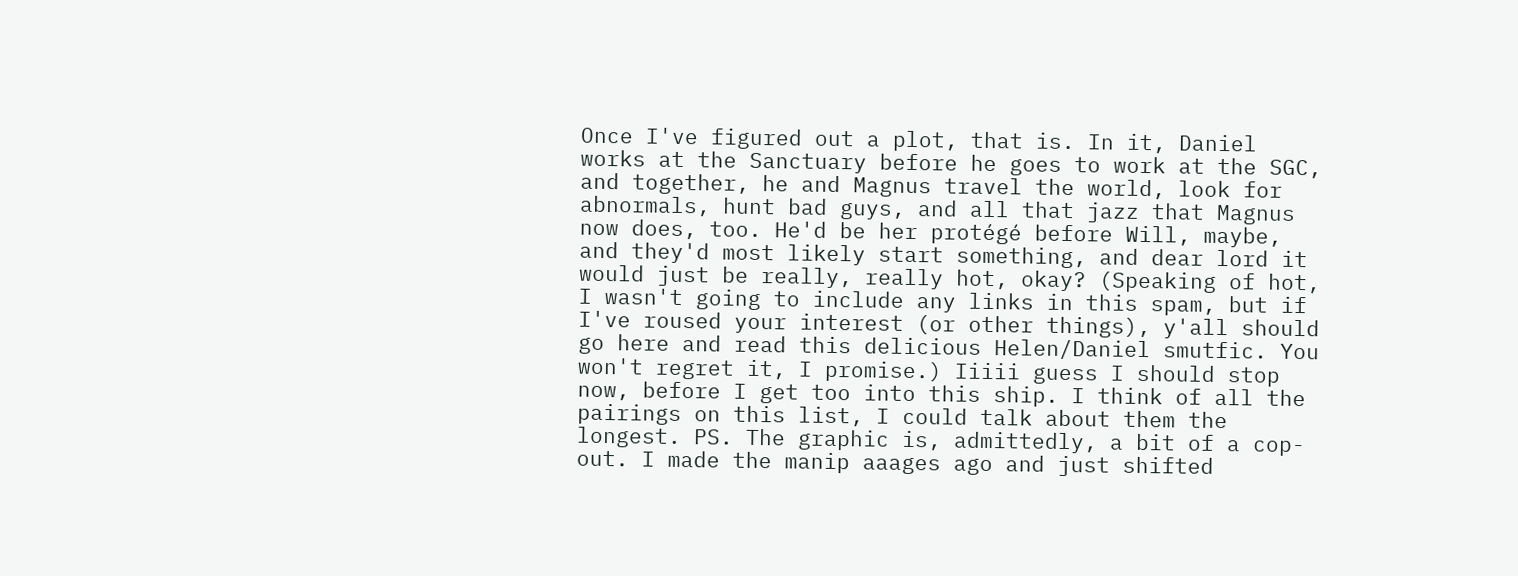Once I've figured out a plot, that is. In it, Daniel works at the Sanctuary before he goes to work at the SGC, and together, he and Magnus travel the world, look for abnormals, hunt bad guys, and all that jazz that Magnus now does, too. He'd be her protégé before Will, maybe, and they'd most likely start something, and dear lord it would just be really, really hot, okay? (Speaking of hot, I wasn't going to include any links in this spam, but if I've roused your interest (or other things), y'all should go here and read this delicious Helen/Daniel smutfic. You won't regret it, I promise.) Iiiii guess I should stop now, before I get too into this ship. I think of all the pairings on this list, I could talk about them the longest. PS. The graphic is, admittedly, a bit of a cop-out. I made the manip aaages ago and just shifted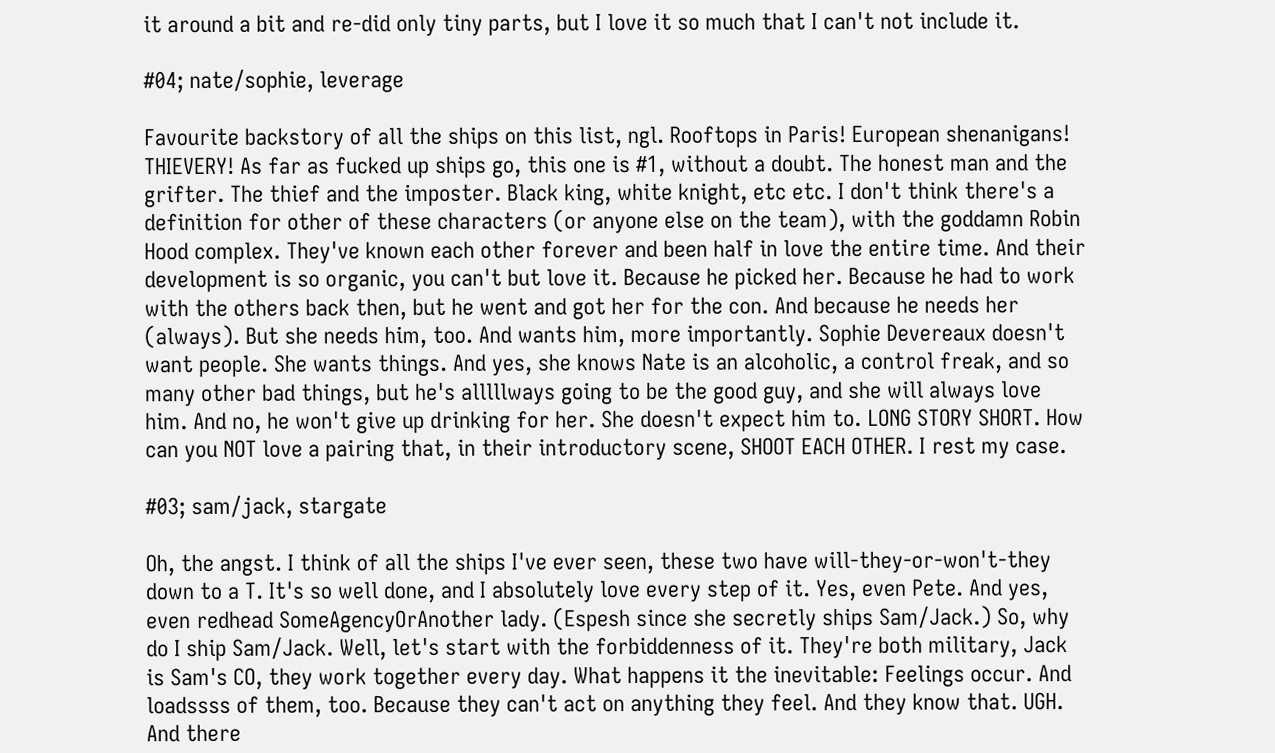it around a bit and re-did only tiny parts, but I love it so much that I can't not include it.

#04; nate/sophie, leverage

Favourite backstory of all the ships on this list, ngl. Rooftops in Paris! European shenanigans! THIEVERY! As far as fucked up ships go, this one is #1, without a doubt. The honest man and the grifter. The thief and the imposter. Black king, white knight, etc etc. I don't think there's a definition for other of these characters (or anyone else on the team), with the goddamn Robin Hood complex. They've known each other forever and been half in love the entire time. And their development is so organic, you can't but love it. Because he picked her. Because he had to work with the others back then, but he went and got her for the con. And because he needs her (always). But she needs him, too. And wants him, more importantly. Sophie Devereaux doesn't want people. She wants things. And yes, she knows Nate is an alcoholic, a control freak, and so many other bad things, but he's alllllways going to be the good guy, and she will always love him. And no, he won't give up drinking for her. She doesn't expect him to. LONG STORY SHORT. How can you NOT love a pairing that, in their introductory scene, SHOOT EACH OTHER. I rest my case.

#03; sam/jack, stargate

Oh, the angst. I think of all the ships I've ever seen, these two have will-they-or-won't-they down to a T. It's so well done, and I absolutely love every step of it. Yes, even Pete. And yes, even redhead SomeAgencyOrAnother lady. (Espesh since she secretly ships Sam/Jack.) So, why do I ship Sam/Jack. Well, let's start with the forbiddenness of it. They're both military, Jack is Sam's CO, they work together every day. What happens it the inevitable: Feelings occur. And loadssss of them, too. Because they can't act on anything they feel. And they know that. UGH. And there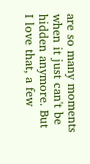are so many moments when it just can't be hidden anymore. But I love that, a few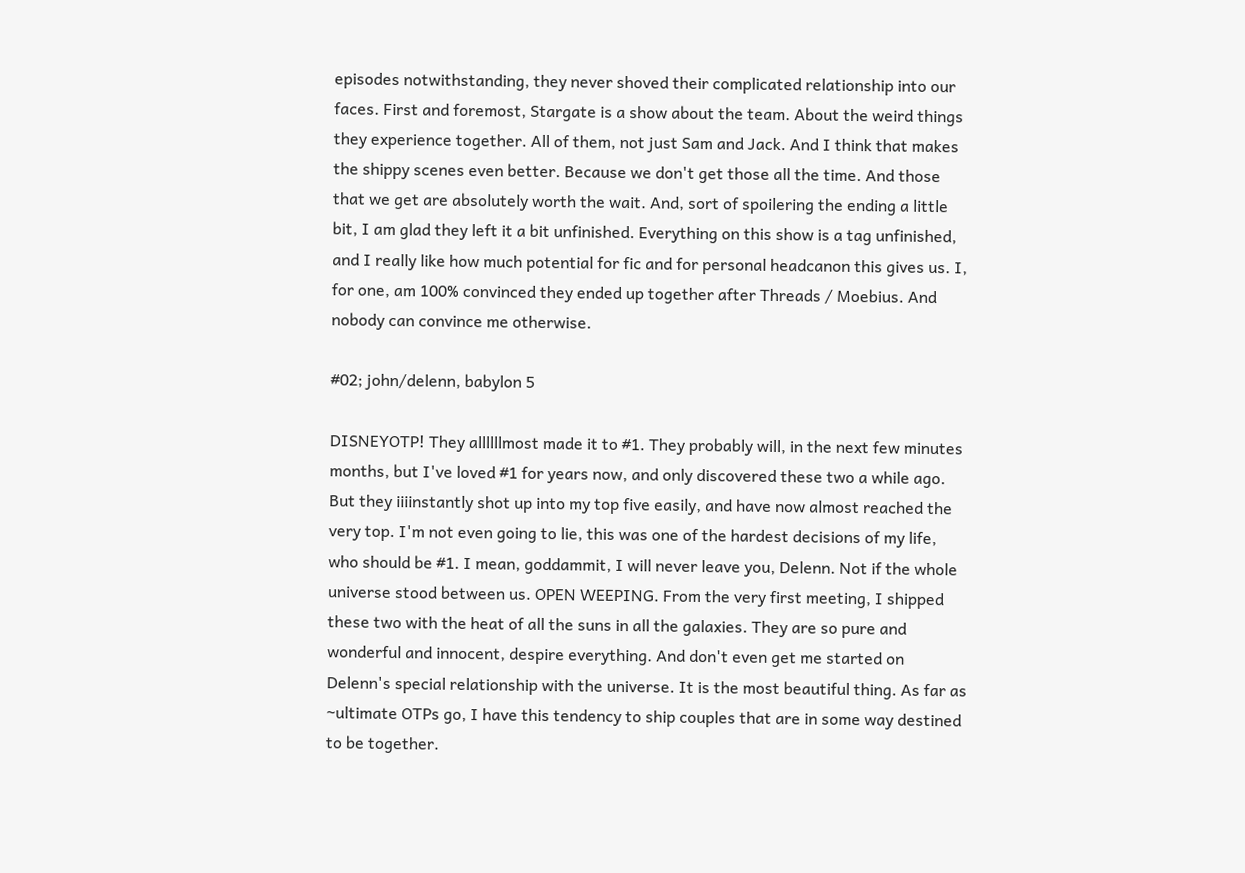episodes notwithstanding, they never shoved their complicated relationship into our faces. First and foremost, Stargate is a show about the team. About the weird things they experience together. All of them, not just Sam and Jack. And I think that makes the shippy scenes even better. Because we don't get those all the time. And those that we get are absolutely worth the wait. And, sort of spoilering the ending a little bit, I am glad they left it a bit unfinished. Everything on this show is a tag unfinished, and I really like how much potential for fic and for personal headcanon this gives us. I, for one, am 100% convinced they ended up together after Threads / Moebius. And nobody can convince me otherwise.

#02; john/delenn, babylon 5

DISNEYOTP! They allllllmost made it to #1. They probably will, in the next few minutes months, but I've loved #1 for years now, and only discovered these two a while ago. But they iiiinstantly shot up into my top five easily, and have now almost reached the very top. I'm not even going to lie, this was one of the hardest decisions of my life, who should be #1. I mean, goddammit, I will never leave you, Delenn. Not if the whole universe stood between us. OPEN WEEPING. From the very first meeting, I shipped these two with the heat of all the suns in all the galaxies. They are so pure and wonderful and innocent, despire everything. And don't even get me started on Delenn's special relationship with the universe. It is the most beautiful thing. As far as ~ultimate OTPs go, I have this tendency to ship couples that are in some way destined to be together.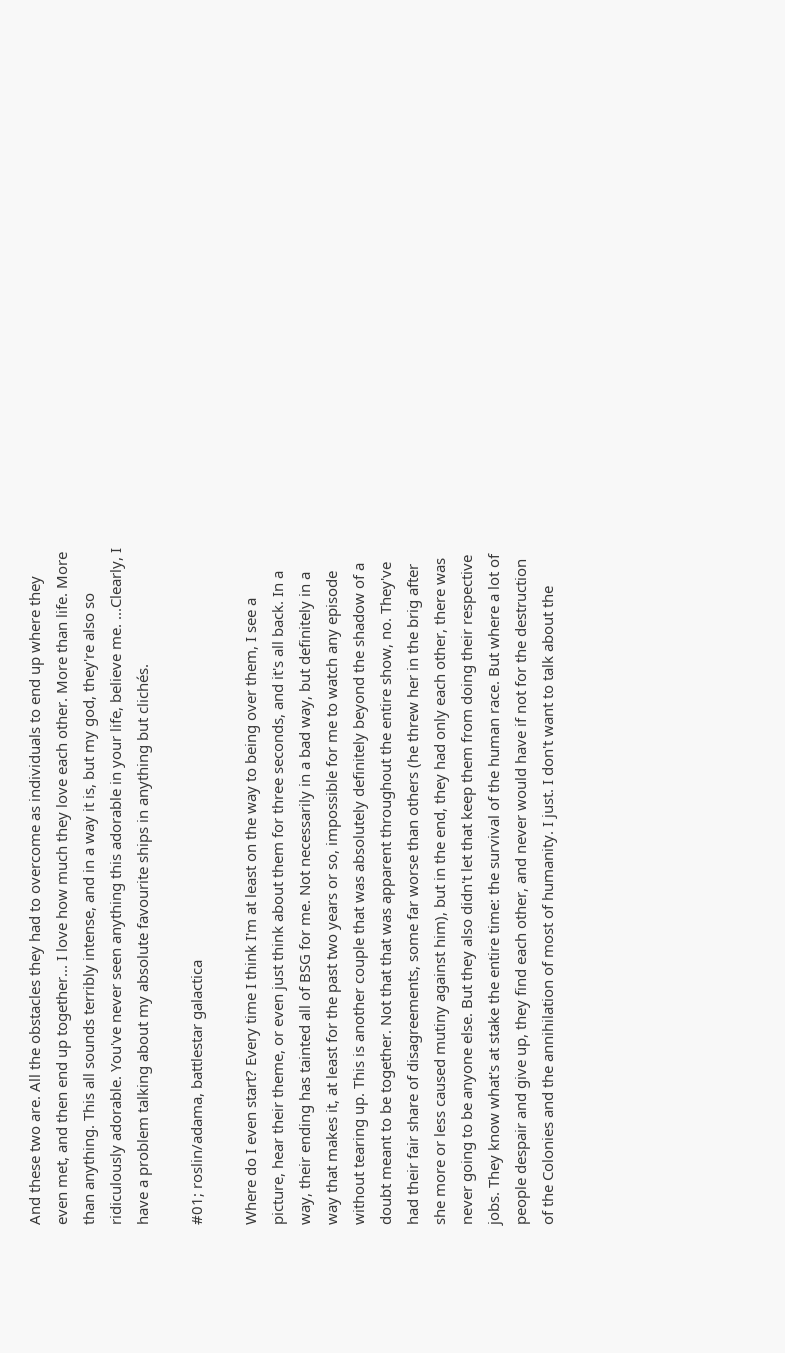And these two are. All the obstacles they had to overcome as individuals to end up where they even met, and then end up together... I love how much they love each other. More than life. More than anything. This all sounds terribly intense, and in a way it is, but my god, they're also so ridiculously adorable. You've never seen anything this adorable in your life, believe me. ...Clearly, I have a problem talking about my absolute favourite ships in anything but clichés.

#01; roslin/adama, battlestar galactica

Where do I even start? Every time I think I'm at least on the way to being over them, I see a picture, hear their theme, or even just think about them for three seconds, and it's all back. In a way, their ending has tainted all of BSG for me. Not necessarily in a bad way, but definitely in a way that makes it, at least for the past two years or so, impossible for me to watch any episode without tearing up. This is another couple that was absolutely definitely beyond the shadow of a doubt meant to be together. Not that that was apparent throughout the entire show, no. They've had their fair share of disagreements, some far worse than others (he threw her in the brig after she more or less caused mutiny against him), but in the end, they had only each other, there was never going to be anyone else. But they also didn't let that keep them from doing their respective jobs. They know what's at stake the entire time: the survival of the human race. But where a lot of people despair and give up, they find each other, and never would have if not for the destruction of the Colonies and the annihilation of most of humanity. I just. I don't want to talk about the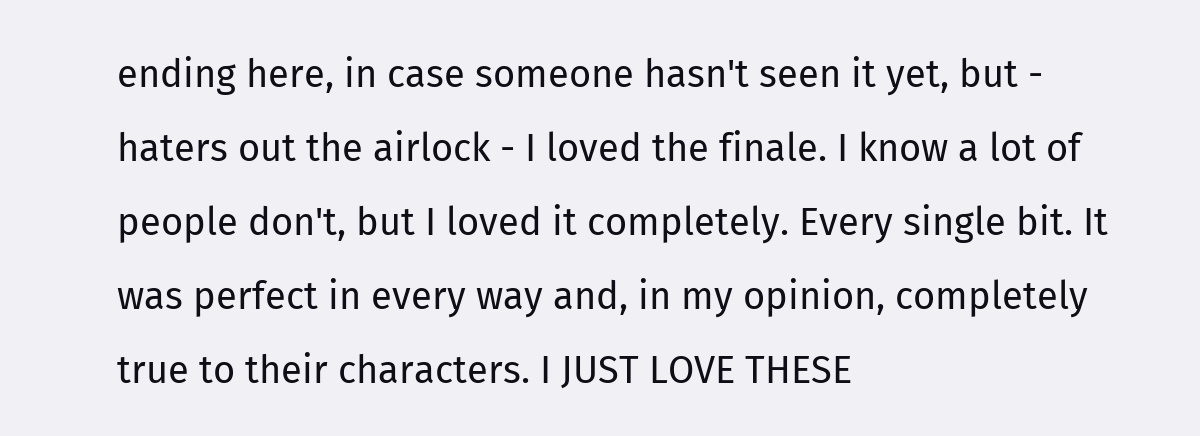ending here, in case someone hasn't seen it yet, but - haters out the airlock - I loved the finale. I know a lot of people don't, but I loved it completely. Every single bit. It was perfect in every way and, in my opinion, completely true to their characters. I JUST LOVE THESE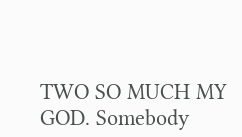TWO SO MUCH MY GOD. Somebody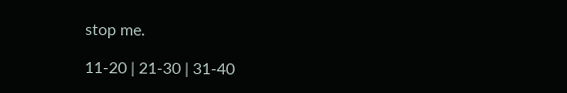stop me.

11-20 | 21-30 | 31-40